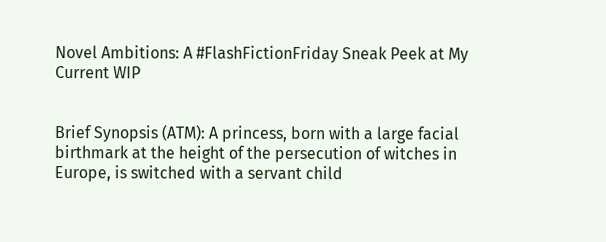Novel Ambitions: A #FlashFictionFriday Sneak Peek at My Current WIP


Brief Synopsis (ATM): A princess, born with a large facial birthmark at the height of the persecution of witches in Europe, is switched with a servant child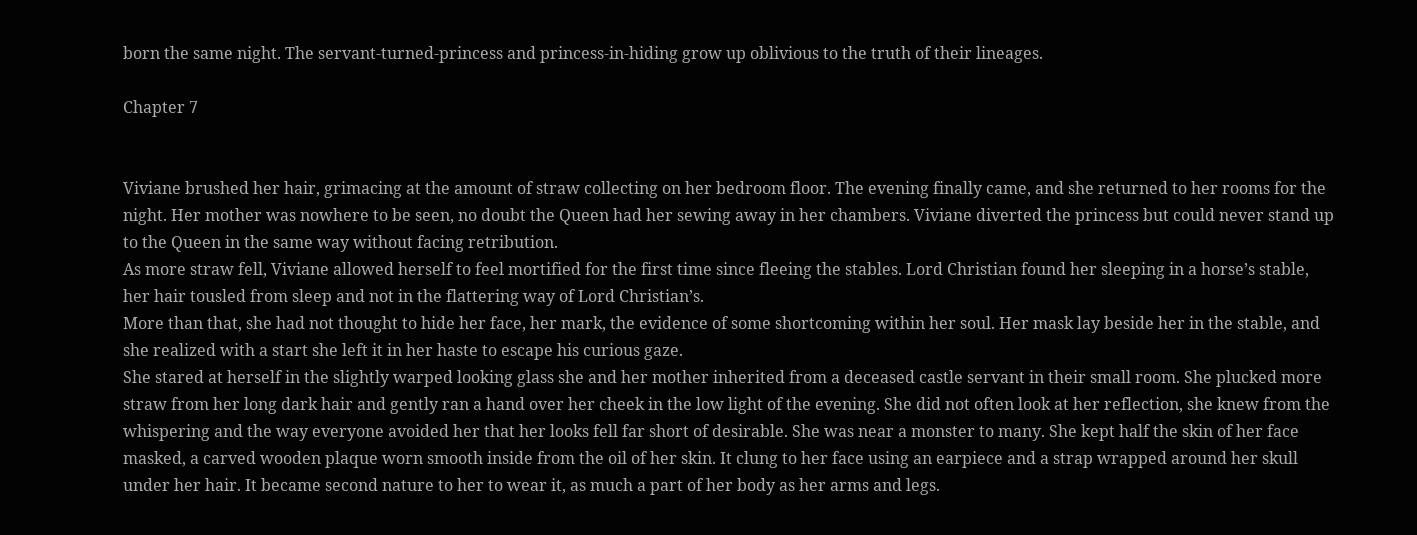born the same night. The servant-turned-princess and princess-in-hiding grow up oblivious to the truth of their lineages.

Chapter 7


Viviane brushed her hair, grimacing at the amount of straw collecting on her bedroom floor. The evening finally came, and she returned to her rooms for the night. Her mother was nowhere to be seen, no doubt the Queen had her sewing away in her chambers. Viviane diverted the princess but could never stand up to the Queen in the same way without facing retribution.
As more straw fell, Viviane allowed herself to feel mortified for the first time since fleeing the stables. Lord Christian found her sleeping in a horse’s stable, her hair tousled from sleep and not in the flattering way of Lord Christian’s.
More than that, she had not thought to hide her face, her mark, the evidence of some shortcoming within her soul. Her mask lay beside her in the stable, and she realized with a start she left it in her haste to escape his curious gaze.
She stared at herself in the slightly warped looking glass she and her mother inherited from a deceased castle servant in their small room. She plucked more straw from her long dark hair and gently ran a hand over her cheek in the low light of the evening. She did not often look at her reflection, she knew from the whispering and the way everyone avoided her that her looks fell far short of desirable. She was near a monster to many. She kept half the skin of her face masked, a carved wooden plaque worn smooth inside from the oil of her skin. It clung to her face using an earpiece and a strap wrapped around her skull under her hair. It became second nature to her to wear it, as much a part of her body as her arms and legs.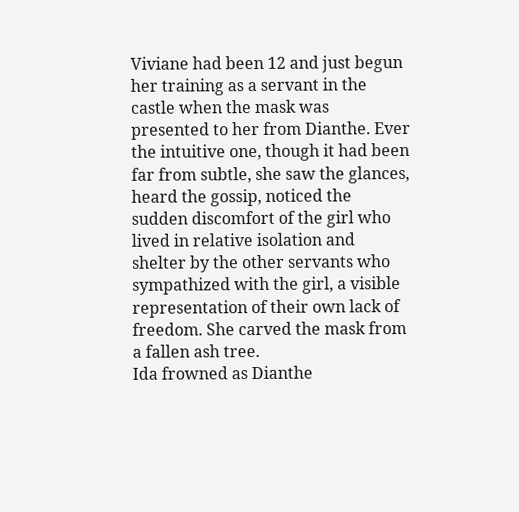Viviane had been 12 and just begun her training as a servant in the castle when the mask was presented to her from Dianthe. Ever the intuitive one, though it had been far from subtle, she saw the glances, heard the gossip, noticed the sudden discomfort of the girl who lived in relative isolation and shelter by the other servants who sympathized with the girl, a visible representation of their own lack of freedom. She carved the mask from a fallen ash tree.
Ida frowned as Dianthe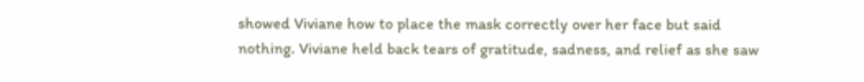showed Viviane how to place the mask correctly over her face but said nothing. Viviane held back tears of gratitude, sadness, and relief as she saw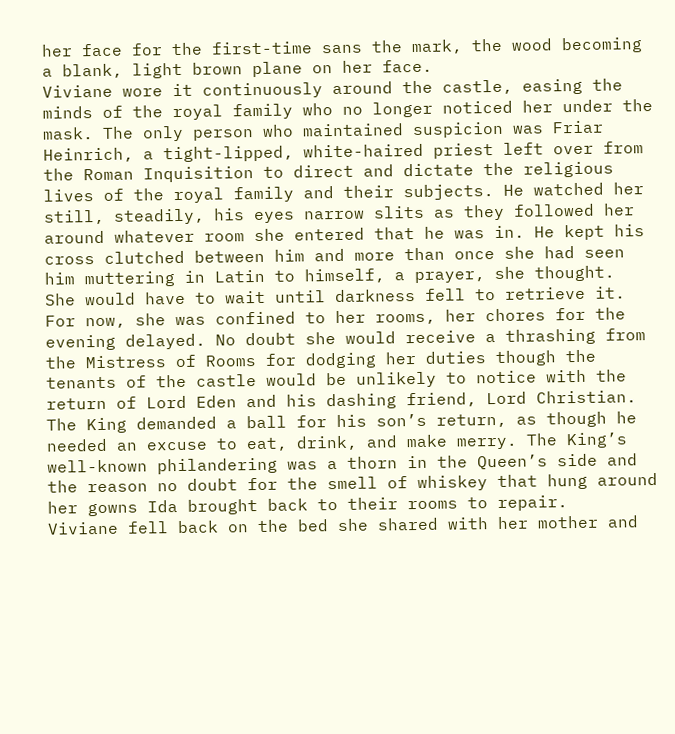her face for the first-time sans the mark, the wood becoming a blank, light brown plane on her face.
Viviane wore it continuously around the castle, easing the minds of the royal family who no longer noticed her under the mask. The only person who maintained suspicion was Friar Heinrich, a tight-lipped, white-haired priest left over from the Roman Inquisition to direct and dictate the religious lives of the royal family and their subjects. He watched her still, steadily, his eyes narrow slits as they followed her around whatever room she entered that he was in. He kept his cross clutched between him and more than once she had seen him muttering in Latin to himself, a prayer, she thought.
She would have to wait until darkness fell to retrieve it. For now, she was confined to her rooms, her chores for the evening delayed. No doubt she would receive a thrashing from the Mistress of Rooms for dodging her duties though the tenants of the castle would be unlikely to notice with the return of Lord Eden and his dashing friend, Lord Christian. The King demanded a ball for his son’s return, as though he needed an excuse to eat, drink, and make merry. The King’s well-known philandering was a thorn in the Queen’s side and the reason no doubt for the smell of whiskey that hung around her gowns Ida brought back to their rooms to repair.
Viviane fell back on the bed she shared with her mother and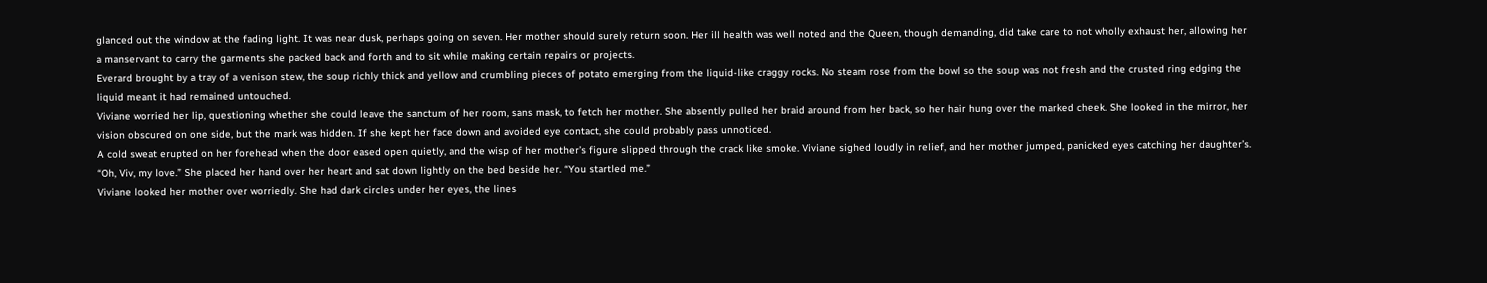glanced out the window at the fading light. It was near dusk, perhaps going on seven. Her mother should surely return soon. Her ill health was well noted and the Queen, though demanding, did take care to not wholly exhaust her, allowing her a manservant to carry the garments she packed back and forth and to sit while making certain repairs or projects.
Everard brought by a tray of a venison stew, the soup richly thick and yellow and crumbling pieces of potato emerging from the liquid-like craggy rocks. No steam rose from the bowl so the soup was not fresh and the crusted ring edging the liquid meant it had remained untouched.
Viviane worried her lip, questioning whether she could leave the sanctum of her room, sans mask, to fetch her mother. She absently pulled her braid around from her back, so her hair hung over the marked cheek. She looked in the mirror, her vision obscured on one side, but the mark was hidden. If she kept her face down and avoided eye contact, she could probably pass unnoticed.
A cold sweat erupted on her forehead when the door eased open quietly, and the wisp of her mother’s figure slipped through the crack like smoke. Viviane sighed loudly in relief, and her mother jumped, panicked eyes catching her daughter’s.
“Oh, Viv, my love.” She placed her hand over her heart and sat down lightly on the bed beside her. “You startled me.”
Viviane looked her mother over worriedly. She had dark circles under her eyes, the lines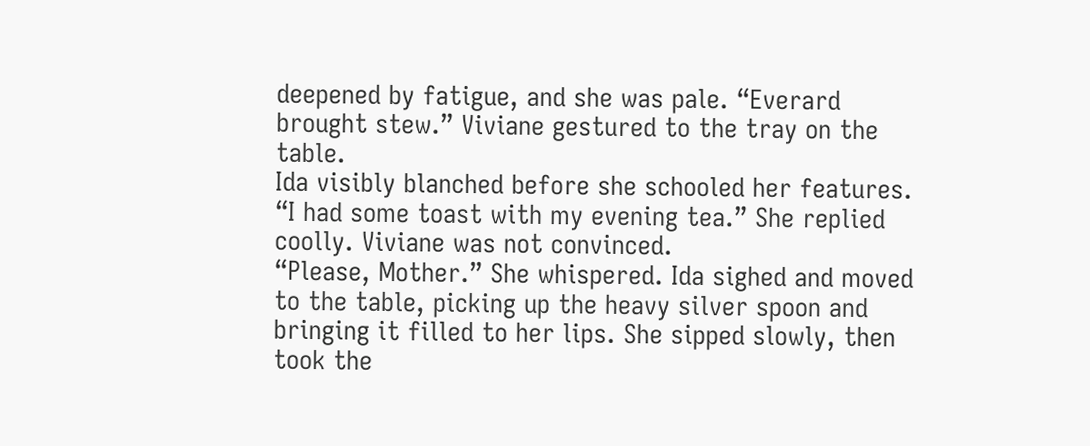deepened by fatigue, and she was pale. “Everard brought stew.” Viviane gestured to the tray on the table.
Ida visibly blanched before she schooled her features. “I had some toast with my evening tea.” She replied coolly. Viviane was not convinced.
“Please, Mother.” She whispered. Ida sighed and moved to the table, picking up the heavy silver spoon and bringing it filled to her lips. She sipped slowly, then took the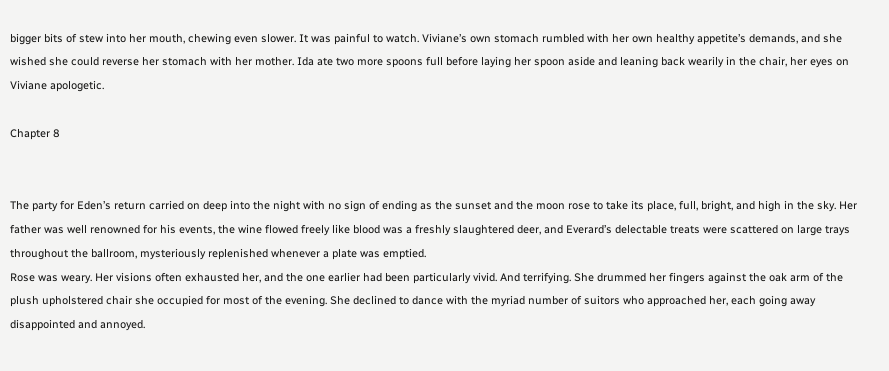bigger bits of stew into her mouth, chewing even slower. It was painful to watch. Viviane’s own stomach rumbled with her own healthy appetite’s demands, and she wished she could reverse her stomach with her mother. Ida ate two more spoons full before laying her spoon aside and leaning back wearily in the chair, her eyes on Viviane apologetic.

Chapter 8


The party for Eden’s return carried on deep into the night with no sign of ending as the sunset and the moon rose to take its place, full, bright, and high in the sky. Her father was well renowned for his events, the wine flowed freely like blood was a freshly slaughtered deer, and Everard’s delectable treats were scattered on large trays throughout the ballroom, mysteriously replenished whenever a plate was emptied.
Rose was weary. Her visions often exhausted her, and the one earlier had been particularly vivid. And terrifying. She drummed her fingers against the oak arm of the plush upholstered chair she occupied for most of the evening. She declined to dance with the myriad number of suitors who approached her, each going away disappointed and annoyed.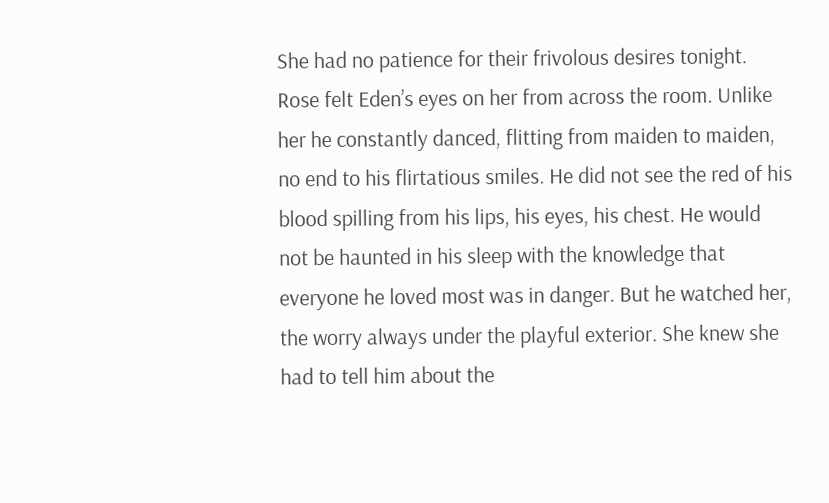She had no patience for their frivolous desires tonight. Rose felt Eden’s eyes on her from across the room. Unlike her he constantly danced, flitting from maiden to maiden, no end to his flirtatious smiles. He did not see the red of his blood spilling from his lips, his eyes, his chest. He would not be haunted in his sleep with the knowledge that everyone he loved most was in danger. But he watched her, the worry always under the playful exterior. She knew she had to tell him about the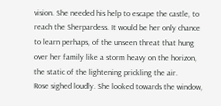vision. She needed his help to escape the castle, to reach the Sherpardess. It would be her only chance to learn perhaps, of the unseen threat that hung over her family like a storm heavy on the horizon, the static of the lightening prickling the air.
Rose sighed loudly. She looked towards the window,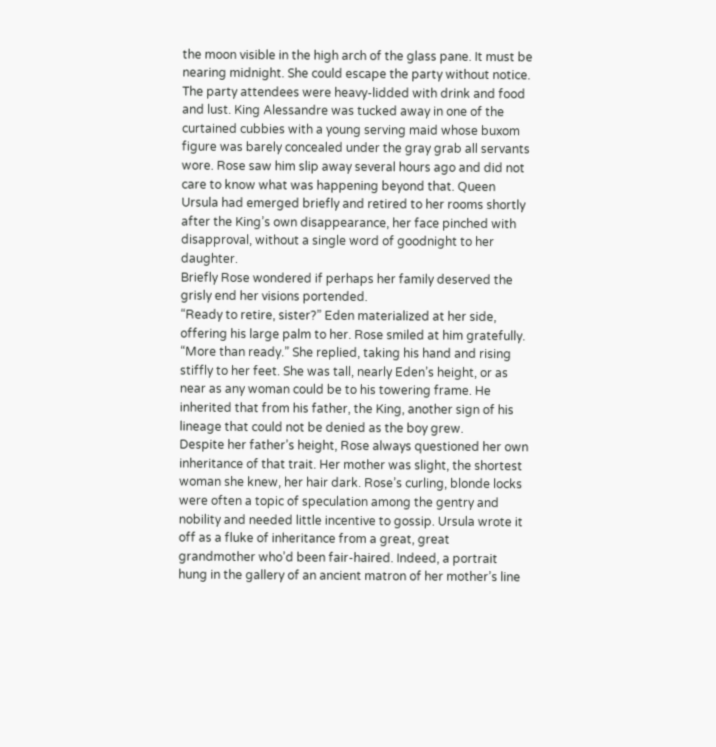the moon visible in the high arch of the glass pane. It must be nearing midnight. She could escape the party without notice. The party attendees were heavy-lidded with drink and food and lust. King Alessandre was tucked away in one of the curtained cubbies with a young serving maid whose buxom figure was barely concealed under the gray grab all servants wore. Rose saw him slip away several hours ago and did not care to know what was happening beyond that. Queen Ursula had emerged briefly and retired to her rooms shortly after the King’s own disappearance, her face pinched with disapproval, without a single word of goodnight to her daughter.
Briefly Rose wondered if perhaps her family deserved the grisly end her visions portended.
“Ready to retire, sister?” Eden materialized at her side, offering his large palm to her. Rose smiled at him gratefully.
“More than ready.” She replied, taking his hand and rising stiffly to her feet. She was tall, nearly Eden’s height, or as near as any woman could be to his towering frame. He inherited that from his father, the King, another sign of his lineage that could not be denied as the boy grew.
Despite her father’s height, Rose always questioned her own inheritance of that trait. Her mother was slight, the shortest woman she knew, her hair dark. Rose’s curling, blonde locks were often a topic of speculation among the gentry and nobility and needed little incentive to gossip. Ursula wrote it off as a fluke of inheritance from a great, great grandmother who’d been fair-haired. Indeed, a portrait hung in the gallery of an ancient matron of her mother’s line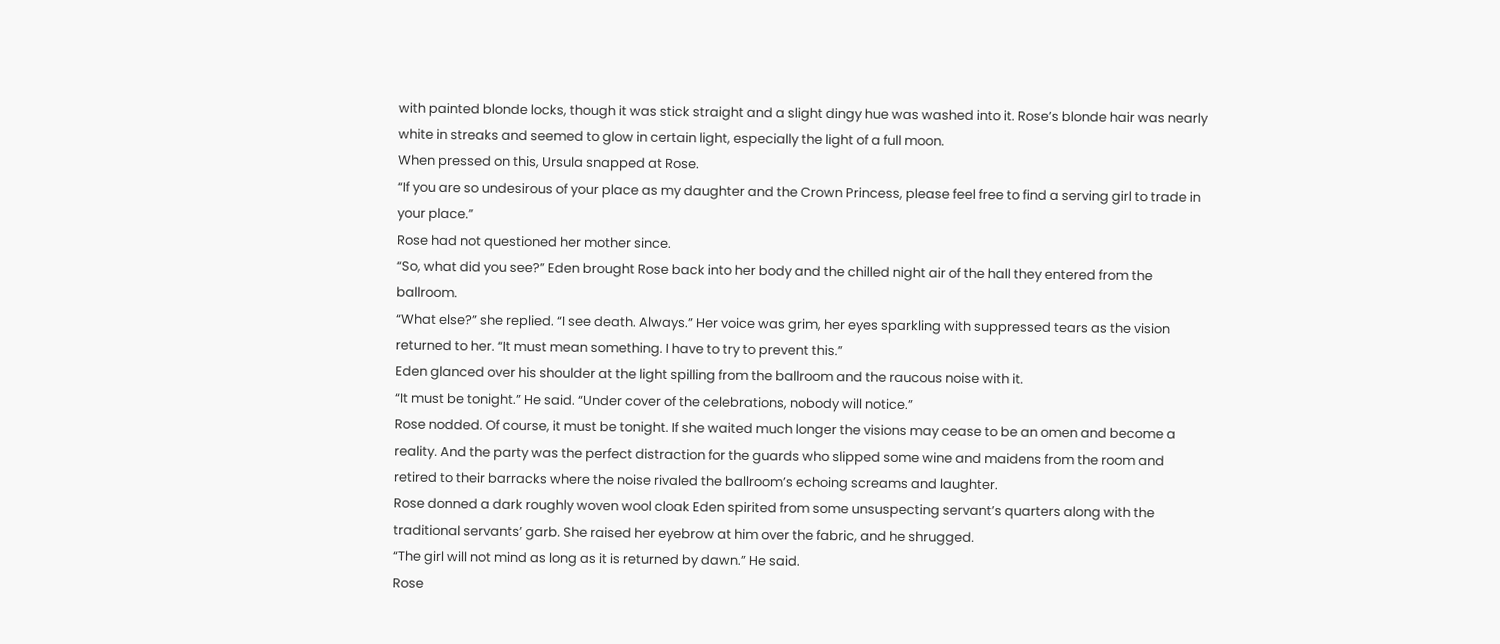with painted blonde locks, though it was stick straight and a slight dingy hue was washed into it. Rose’s blonde hair was nearly white in streaks and seemed to glow in certain light, especially the light of a full moon.
When pressed on this, Ursula snapped at Rose.
“If you are so undesirous of your place as my daughter and the Crown Princess, please feel free to find a serving girl to trade in your place.”
Rose had not questioned her mother since.
“So, what did you see?” Eden brought Rose back into her body and the chilled night air of the hall they entered from the ballroom.
“What else?” she replied. “I see death. Always.” Her voice was grim, her eyes sparkling with suppressed tears as the vision returned to her. “It must mean something. I have to try to prevent this.”
Eden glanced over his shoulder at the light spilling from the ballroom and the raucous noise with it.
“It must be tonight.” He said. “Under cover of the celebrations, nobody will notice.”
Rose nodded. Of course, it must be tonight. If she waited much longer the visions may cease to be an omen and become a reality. And the party was the perfect distraction for the guards who slipped some wine and maidens from the room and retired to their barracks where the noise rivaled the ballroom’s echoing screams and laughter.
Rose donned a dark roughly woven wool cloak Eden spirited from some unsuspecting servant’s quarters along with the traditional servants’ garb. She raised her eyebrow at him over the fabric, and he shrugged.
“The girl will not mind as long as it is returned by dawn.” He said.
Rose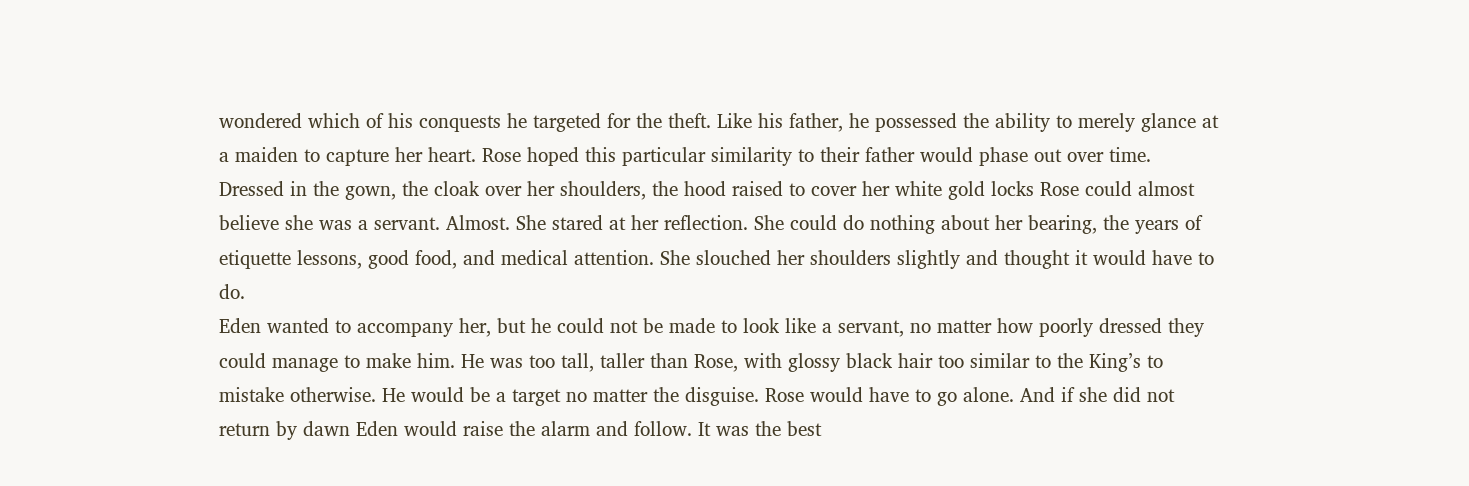wondered which of his conquests he targeted for the theft. Like his father, he possessed the ability to merely glance at a maiden to capture her heart. Rose hoped this particular similarity to their father would phase out over time.
Dressed in the gown, the cloak over her shoulders, the hood raised to cover her white gold locks Rose could almost believe she was a servant. Almost. She stared at her reflection. She could do nothing about her bearing, the years of etiquette lessons, good food, and medical attention. She slouched her shoulders slightly and thought it would have to do.
Eden wanted to accompany her, but he could not be made to look like a servant, no matter how poorly dressed they could manage to make him. He was too tall, taller than Rose, with glossy black hair too similar to the King’s to mistake otherwise. He would be a target no matter the disguise. Rose would have to go alone. And if she did not return by dawn Eden would raise the alarm and follow. It was the best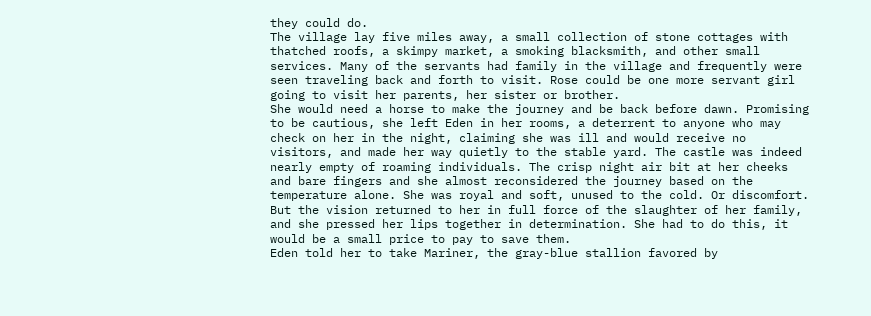they could do.
The village lay five miles away, a small collection of stone cottages with thatched roofs, a skimpy market, a smoking blacksmith, and other small services. Many of the servants had family in the village and frequently were seen traveling back and forth to visit. Rose could be one more servant girl going to visit her parents, her sister or brother.
She would need a horse to make the journey and be back before dawn. Promising to be cautious, she left Eden in her rooms, a deterrent to anyone who may check on her in the night, claiming she was ill and would receive no visitors, and made her way quietly to the stable yard. The castle was indeed nearly empty of roaming individuals. The crisp night air bit at her cheeks and bare fingers and she almost reconsidered the journey based on the temperature alone. She was royal and soft, unused to the cold. Or discomfort. But the vision returned to her in full force of the slaughter of her family, and she pressed her lips together in determination. She had to do this, it would be a small price to pay to save them.
Eden told her to take Mariner, the gray-blue stallion favored by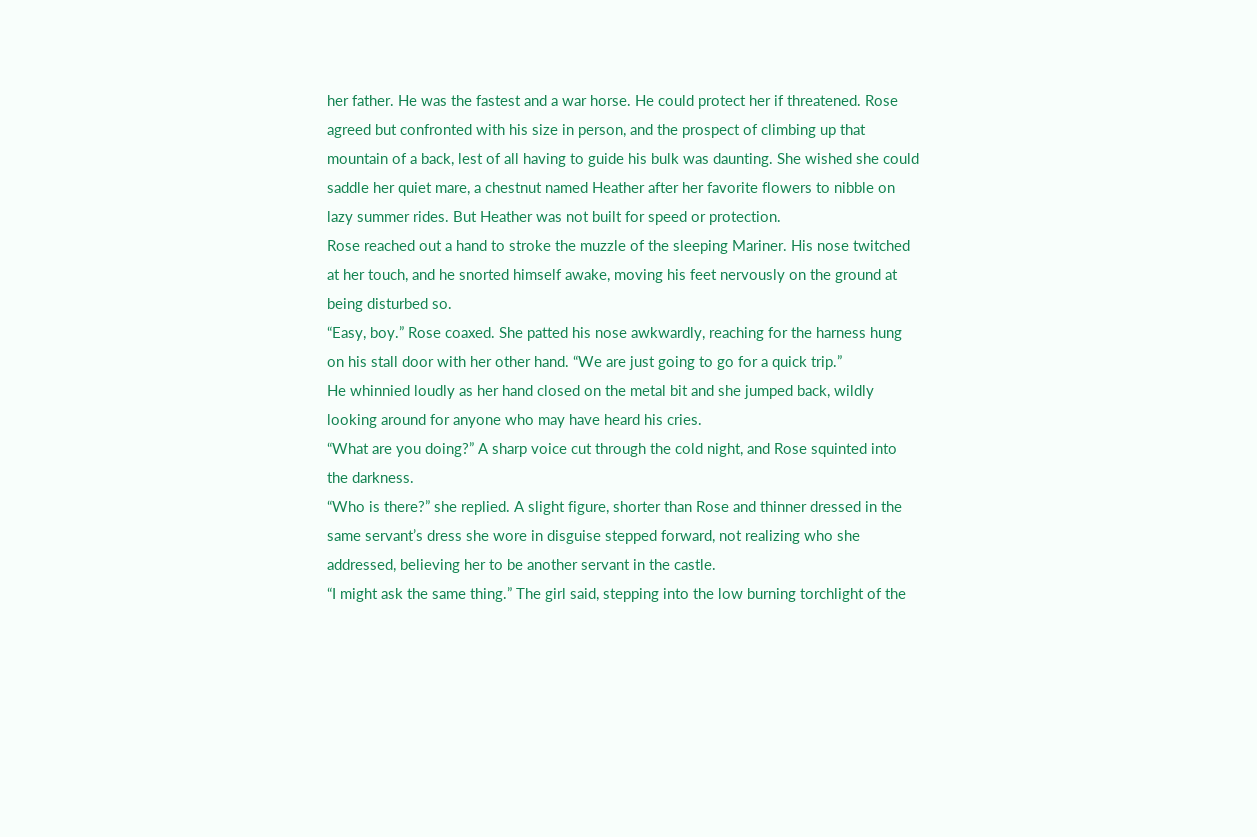her father. He was the fastest and a war horse. He could protect her if threatened. Rose agreed but confronted with his size in person, and the prospect of climbing up that mountain of a back, lest of all having to guide his bulk was daunting. She wished she could saddle her quiet mare, a chestnut named Heather after her favorite flowers to nibble on lazy summer rides. But Heather was not built for speed or protection.
Rose reached out a hand to stroke the muzzle of the sleeping Mariner. His nose twitched at her touch, and he snorted himself awake, moving his feet nervously on the ground at being disturbed so.
“Easy, boy.” Rose coaxed. She patted his nose awkwardly, reaching for the harness hung on his stall door with her other hand. “We are just going to go for a quick trip.”
He whinnied loudly as her hand closed on the metal bit and she jumped back, wildly looking around for anyone who may have heard his cries.
“What are you doing?” A sharp voice cut through the cold night, and Rose squinted into the darkness.
“Who is there?” she replied. A slight figure, shorter than Rose and thinner dressed in the same servant’s dress she wore in disguise stepped forward, not realizing who she addressed, believing her to be another servant in the castle.
“I might ask the same thing.” The girl said, stepping into the low burning torchlight of the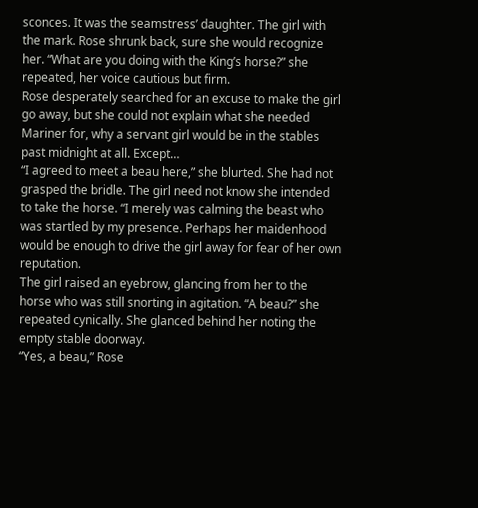sconces. It was the seamstress’ daughter. The girl with the mark. Rose shrunk back, sure she would recognize her. “What are you doing with the King’s horse?” she repeated, her voice cautious but firm.
Rose desperately searched for an excuse to make the girl go away, but she could not explain what she needed Mariner for, why a servant girl would be in the stables past midnight at all. Except…
“I agreed to meet a beau here,” she blurted. She had not grasped the bridle. The girl need not know she intended to take the horse. “I merely was calming the beast who was startled by my presence. Perhaps her maidenhood would be enough to drive the girl away for fear of her own reputation.
The girl raised an eyebrow, glancing from her to the horse who was still snorting in agitation. “A beau?” she repeated cynically. She glanced behind her noting the empty stable doorway.
“Yes, a beau,” Rose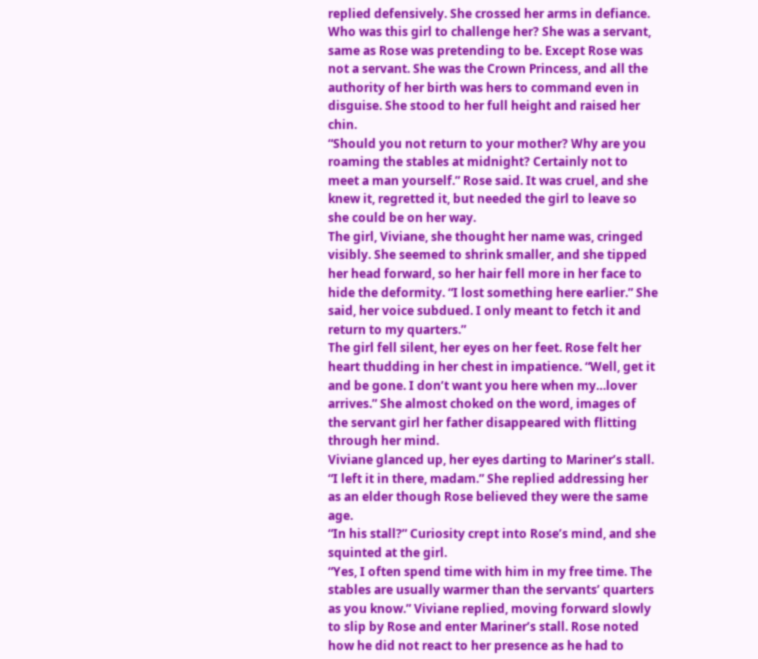replied defensively. She crossed her arms in defiance. Who was this girl to challenge her? She was a servant, same as Rose was pretending to be. Except Rose was not a servant. She was the Crown Princess, and all the authority of her birth was hers to command even in disguise. She stood to her full height and raised her chin.
“Should you not return to your mother? Why are you roaming the stables at midnight? Certainly not to meet a man yourself.” Rose said. It was cruel, and she knew it, regretted it, but needed the girl to leave so she could be on her way.
The girl, Viviane, she thought her name was, cringed visibly. She seemed to shrink smaller, and she tipped her head forward, so her hair fell more in her face to hide the deformity. “I lost something here earlier.” She said, her voice subdued. I only meant to fetch it and return to my quarters.”
The girl fell silent, her eyes on her feet. Rose felt her heart thudding in her chest in impatience. “Well, get it and be gone. I don’t want you here when my…lover arrives.” She almost choked on the word, images of the servant girl her father disappeared with flitting through her mind.
Viviane glanced up, her eyes darting to Mariner’s stall. “I left it in there, madam.” She replied addressing her as an elder though Rose believed they were the same age.
“In his stall?” Curiosity crept into Rose’s mind, and she squinted at the girl.
“Yes, I often spend time with him in my free time. The stables are usually warmer than the servants’ quarters as you know.” Viviane replied, moving forward slowly to slip by Rose and enter Mariner’s stall. Rose noted how he did not react to her presence as he had to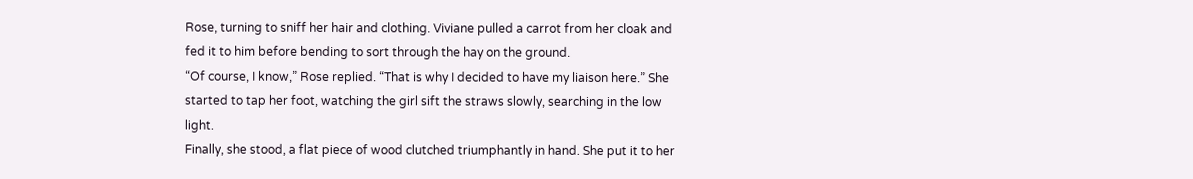Rose, turning to sniff her hair and clothing. Viviane pulled a carrot from her cloak and fed it to him before bending to sort through the hay on the ground.
“Of course, I know,” Rose replied. “That is why I decided to have my liaison here.” She started to tap her foot, watching the girl sift the straws slowly, searching in the low light.
Finally, she stood, a flat piece of wood clutched triumphantly in hand. She put it to her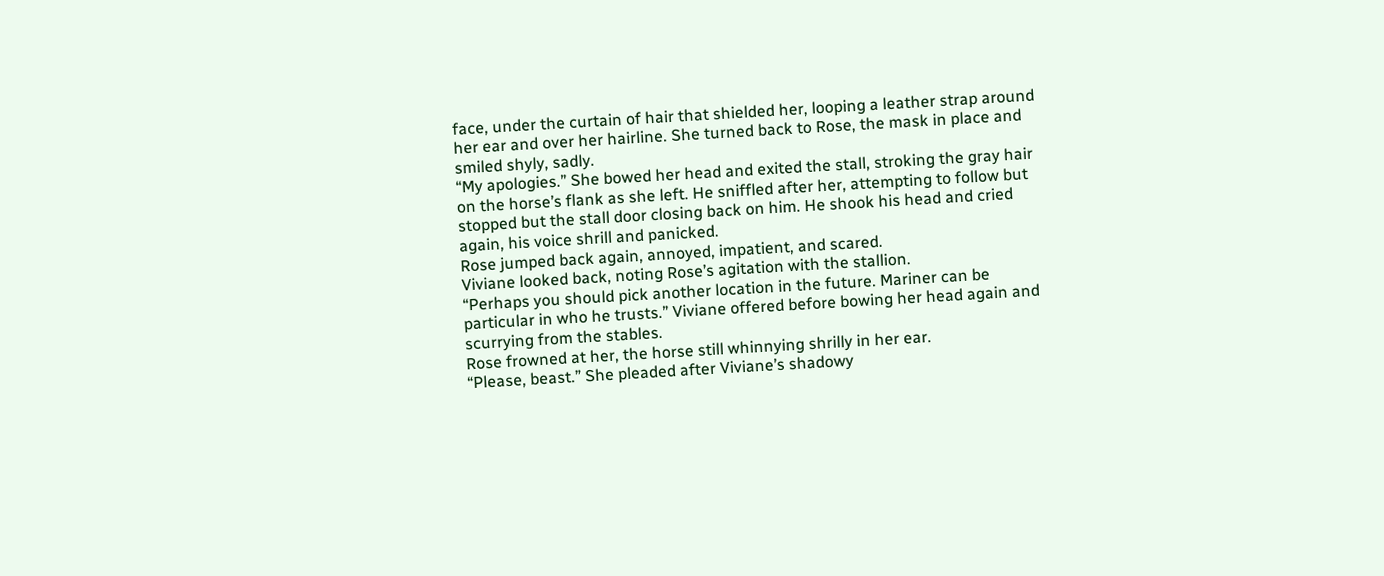face, under the curtain of hair that shielded her, looping a leather strap around her ear and over her hairline. She turned back to Rose, the mask in place and smiled shyly, sadly.
“My apologies.” She bowed her head and exited the stall, stroking the gray hair on the horse’s flank as she left. He sniffled after her, attempting to follow but stopped but the stall door closing back on him. He shook his head and cried again, his voice shrill and panicked.
Rose jumped back again, annoyed, impatient, and scared.
Viviane looked back, noting Rose’s agitation with the stallion.
“Perhaps you should pick another location in the future. Mariner can be particular in who he trusts.” Viviane offered before bowing her head again and scurrying from the stables.
Rose frowned at her, the horse still whinnying shrilly in her ear.
“Please, beast.” She pleaded after Viviane’s shadowy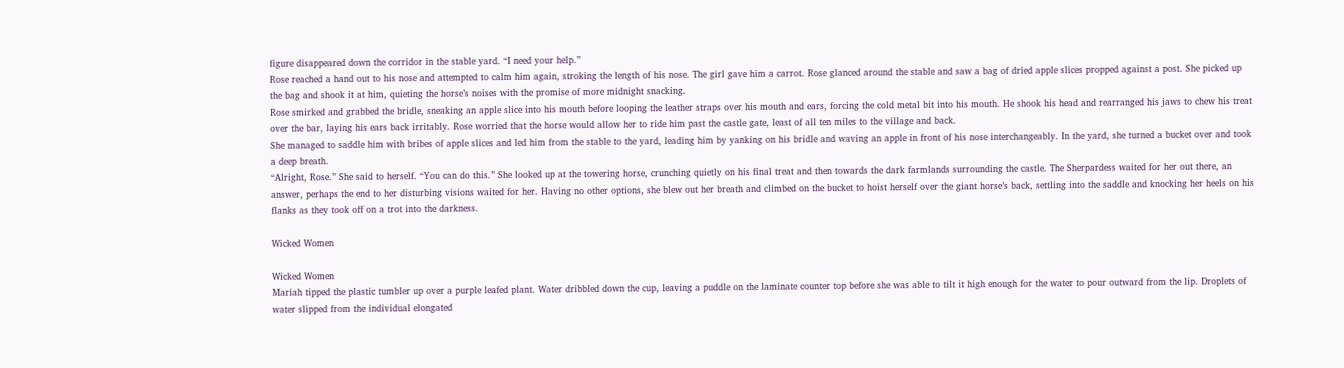figure disappeared down the corridor in the stable yard. “I need your help.”
Rose reached a hand out to his nose and attempted to calm him again, stroking the length of his nose. The girl gave him a carrot. Rose glanced around the stable and saw a bag of dried apple slices propped against a post. She picked up the bag and shook it at him, quieting the horse’s noises with the promise of more midnight snacking.
Rose smirked and grabbed the bridle, sneaking an apple slice into his mouth before looping the leather straps over his mouth and ears, forcing the cold metal bit into his mouth. He shook his head and rearranged his jaws to chew his treat over the bar, laying his ears back irritably. Rose worried that the horse would allow her to ride him past the castle gate, least of all ten miles to the village and back.
She managed to saddle him with bribes of apple slices and led him from the stable to the yard, leading him by yanking on his bridle and waving an apple in front of his nose interchangeably. In the yard, she turned a bucket over and took a deep breath.
“Alright, Rose.” She said to herself. “You can do this.” She looked up at the towering horse, crunching quietly on his final treat and then towards the dark farmlands surrounding the castle. The Sherpardess waited for her out there, an answer, perhaps the end to her disturbing visions waited for her. Having no other options, she blew out her breath and climbed on the bucket to hoist herself over the giant horse’s back, settling into the saddle and knocking her heels on his flanks as they took off on a trot into the darkness.

Wicked Women

Wicked Women
Mariah tipped the plastic tumbler up over a purple leafed plant. Water dribbled down the cup, leaving a puddle on the laminate counter top before she was able to tilt it high enough for the water to pour outward from the lip. Droplets of water slipped from the individual elongated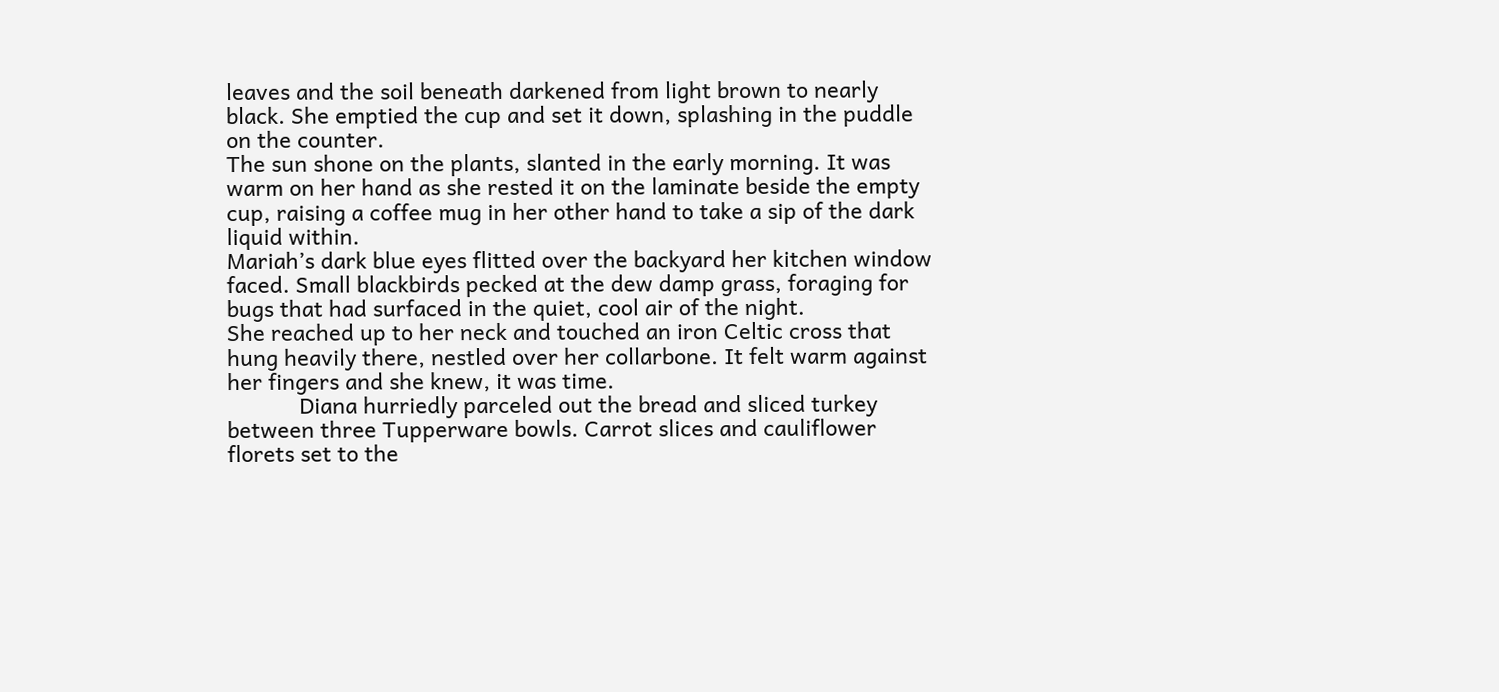leaves and the soil beneath darkened from light brown to nearly black. She emptied the cup and set it down, splashing in the puddle on the counter.
The sun shone on the plants, slanted in the early morning. It was warm on her hand as she rested it on the laminate beside the empty cup, raising a coffee mug in her other hand to take a sip of the dark liquid within.
Mariah’s dark blue eyes flitted over the backyard her kitchen window faced. Small blackbirds pecked at the dew damp grass, foraging for bugs that had surfaced in the quiet, cool air of the night.
She reached up to her neck and touched an iron Celtic cross that hung heavily there, nestled over her collarbone. It felt warm against her fingers and she knew, it was time.
            Diana hurriedly parceled out the bread and sliced turkey between three Tupperware bowls. Carrot slices and cauliflower florets set to the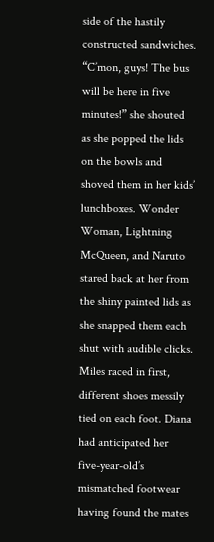side of the hastily constructed sandwiches.
“C’mon, guys! The bus will be here in five minutes!” she shouted as she popped the lids on the bowls and shoved them in her kids’ lunchboxes. Wonder Woman, Lightning McQueen, and Naruto stared back at her from the shiny painted lids as she snapped them each shut with audible clicks.
Miles raced in first, different shoes messily tied on each foot. Diana had anticipated her five-year-old’s mismatched footwear having found the mates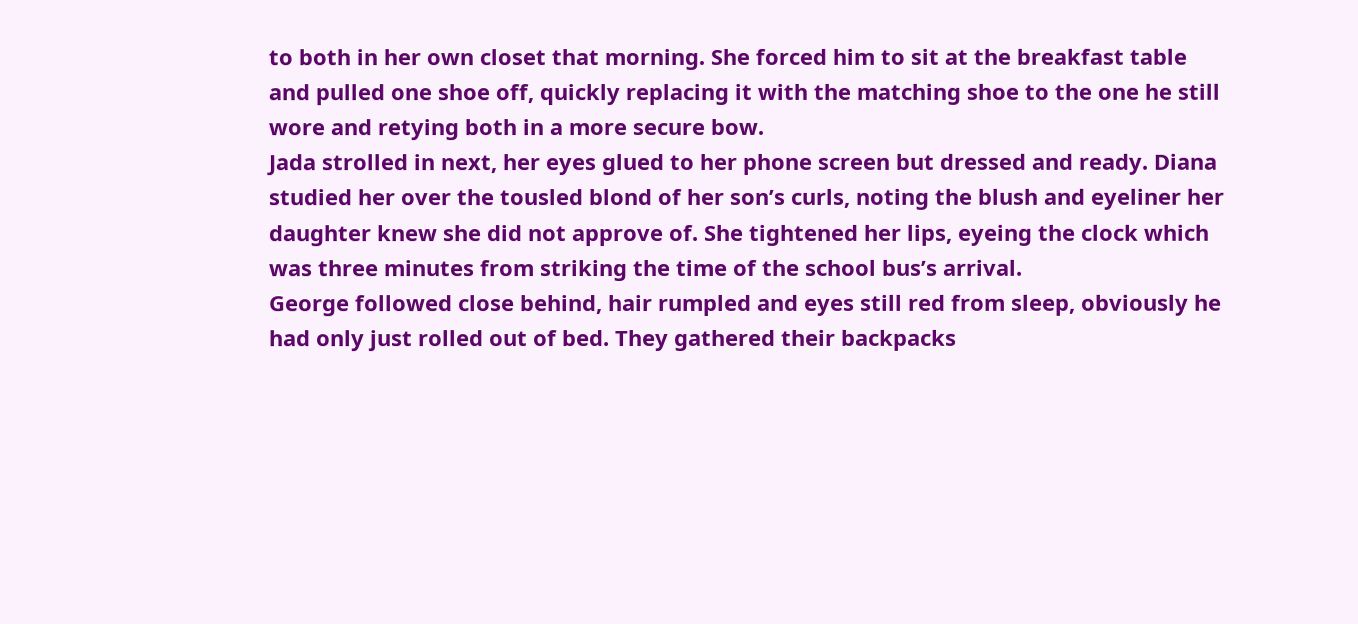to both in her own closet that morning. She forced him to sit at the breakfast table and pulled one shoe off, quickly replacing it with the matching shoe to the one he still wore and retying both in a more secure bow.
Jada strolled in next, her eyes glued to her phone screen but dressed and ready. Diana studied her over the tousled blond of her son’s curls, noting the blush and eyeliner her daughter knew she did not approve of. She tightened her lips, eyeing the clock which was three minutes from striking the time of the school bus’s arrival.
George followed close behind, hair rumpled and eyes still red from sleep, obviously he had only just rolled out of bed. They gathered their backpacks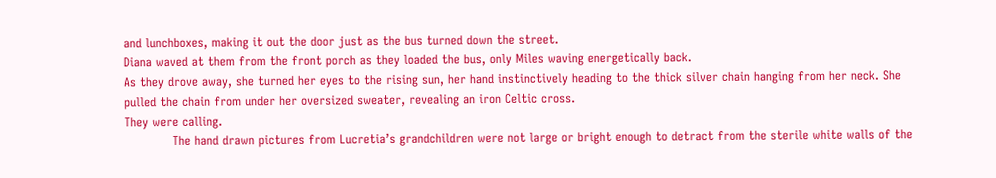and lunchboxes, making it out the door just as the bus turned down the street.
Diana waved at them from the front porch as they loaded the bus, only Miles waving energetically back.
As they drove away, she turned her eyes to the rising sun, her hand instinctively heading to the thick silver chain hanging from her neck. She pulled the chain from under her oversized sweater, revealing an iron Celtic cross.
They were calling.
            The hand drawn pictures from Lucretia’s grandchildren were not large or bright enough to detract from the sterile white walls of the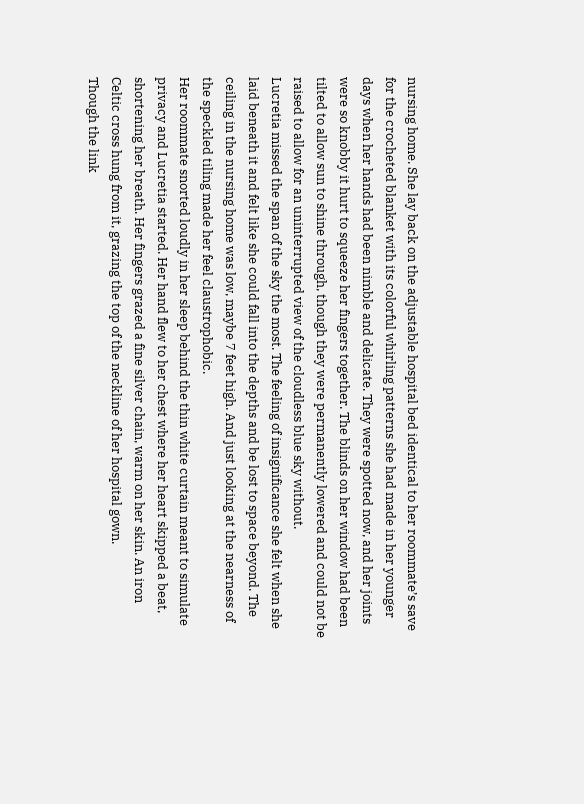nursing home. She lay back on the adjustable hospital bed identical to her roommate’s save for the crocheted blanket with its colorful whirling patterns she had made in her younger days when her hands had been nimble and delicate. They were spotted now, and her joints were so knobby it hurt to squeeze her fingers together. The blinds on her window had been tilted to allow sun to shine through, though they were permanently lowered and could not be raised to allow for an uninterrupted view of the cloudless blue sky without.
Lucretia missed the span of the sky the most. The feeling of insignificance she felt when she laid beneath it and felt like she could fall into the depths and be lost to space beyond. The ceiling in the nursing home was low, maybe 7 feet high. And just looking at the nearness of the speckled tiling made her feel claustrophobic.
Her roommate snorted loudly in her sleep behind the thin white curtain meant to simulate privacy and Lucretia started. Her hand flew to her chest where her heart skipped a beat, shortening her breath. Her fingers grazed a fine silver chain, warm on her skin. An iron Celtic cross hung from it, grazing the top of the neckline of her hospital gown.
Though the link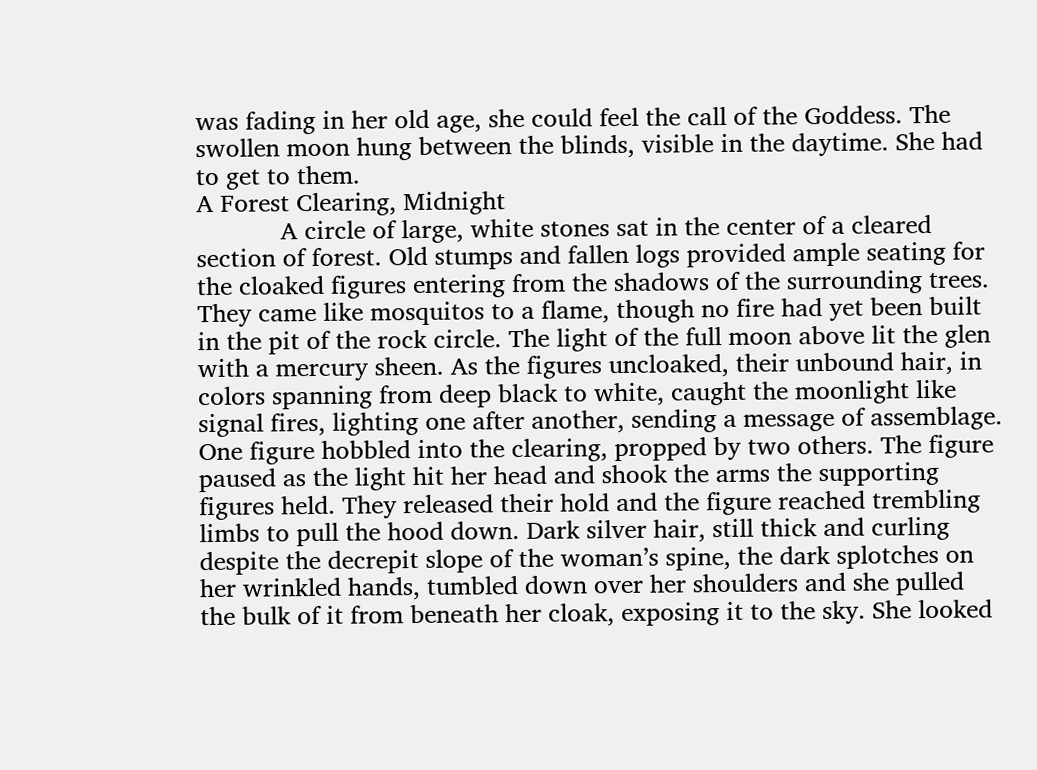was fading in her old age, she could feel the call of the Goddess. The swollen moon hung between the blinds, visible in the daytime. She had to get to them.
A Forest Clearing, Midnight
            A circle of large, white stones sat in the center of a cleared section of forest. Old stumps and fallen logs provided ample seating for the cloaked figures entering from the shadows of the surrounding trees. They came like mosquitos to a flame, though no fire had yet been built in the pit of the rock circle. The light of the full moon above lit the glen with a mercury sheen. As the figures uncloaked, their unbound hair, in colors spanning from deep black to white, caught the moonlight like signal fires, lighting one after another, sending a message of assemblage.
One figure hobbled into the clearing, propped by two others. The figure paused as the light hit her head and shook the arms the supporting figures held. They released their hold and the figure reached trembling limbs to pull the hood down. Dark silver hair, still thick and curling despite the decrepit slope of the woman’s spine, the dark splotches on her wrinkled hands, tumbled down over her shoulders and she pulled the bulk of it from beneath her cloak, exposing it to the sky. She looked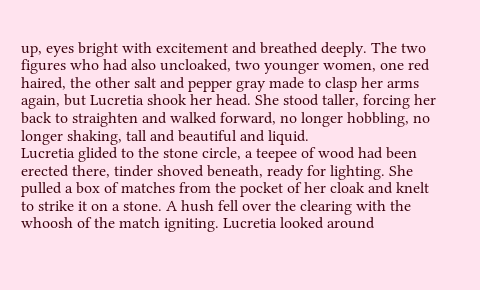up, eyes bright with excitement and breathed deeply. The two figures who had also uncloaked, two younger women, one red haired, the other salt and pepper gray made to clasp her arms again, but Lucretia shook her head. She stood taller, forcing her back to straighten and walked forward, no longer hobbling, no longer shaking, tall and beautiful and liquid.
Lucretia glided to the stone circle, a teepee of wood had been erected there, tinder shoved beneath, ready for lighting. She pulled a box of matches from the pocket of her cloak and knelt to strike it on a stone. A hush fell over the clearing with the whoosh of the match igniting. Lucretia looked around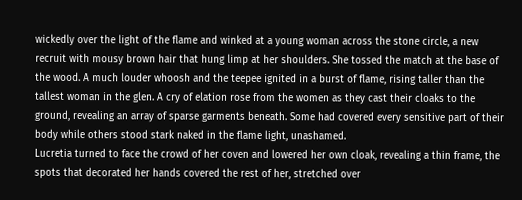wickedly over the light of the flame and winked at a young woman across the stone circle, a new recruit with mousy brown hair that hung limp at her shoulders. She tossed the match at the base of the wood. A much louder whoosh and the teepee ignited in a burst of flame, rising taller than the tallest woman in the glen. A cry of elation rose from the women as they cast their cloaks to the ground, revealing an array of sparse garments beneath. Some had covered every sensitive part of their body while others stood stark naked in the flame light, unashamed.
Lucretia turned to face the crowd of her coven and lowered her own cloak, revealing a thin frame, the spots that decorated her hands covered the rest of her, stretched over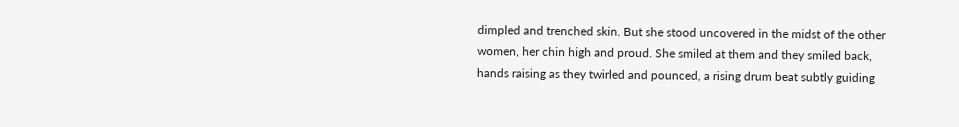dimpled and trenched skin. But she stood uncovered in the midst of the other women, her chin high and proud. She smiled at them and they smiled back, hands raising as they twirled and pounced, a rising drum beat subtly guiding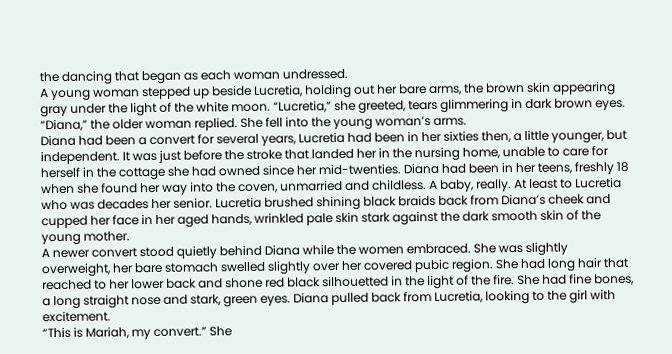the dancing that began as each woman undressed.
A young woman stepped up beside Lucretia, holding out her bare arms, the brown skin appearing gray under the light of the white moon. “Lucretia,” she greeted, tears glimmering in dark brown eyes.
“Diana,” the older woman replied. She fell into the young woman’s arms.
Diana had been a convert for several years, Lucretia had been in her sixties then, a little younger, but independent. It was just before the stroke that landed her in the nursing home, unable to care for herself in the cottage she had owned since her mid-twenties. Diana had been in her teens, freshly 18 when she found her way into the coven, unmarried and childless. A baby, really. At least to Lucretia who was decades her senior. Lucretia brushed shining black braids back from Diana’s cheek and cupped her face in her aged hands, wrinkled pale skin stark against the dark smooth skin of the young mother.
A newer convert stood quietly behind Diana while the women embraced. She was slightly overweight, her bare stomach swelled slightly over her covered pubic region. She had long hair that reached to her lower back and shone red black silhouetted in the light of the fire. She had fine bones, a long straight nose and stark, green eyes. Diana pulled back from Lucretia, looking to the girl with excitement.
“This is Mariah, my convert.” She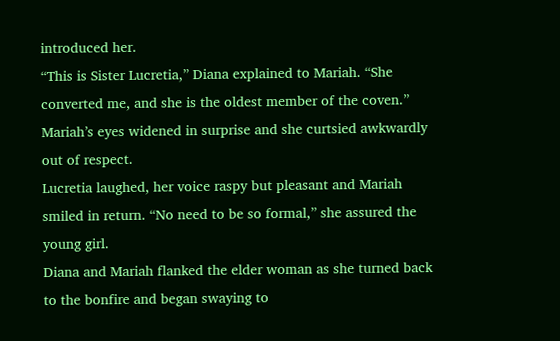introduced her.
“This is Sister Lucretia,” Diana explained to Mariah. “She converted me, and she is the oldest member of the coven.”
Mariah’s eyes widened in surprise and she curtsied awkwardly out of respect.
Lucretia laughed, her voice raspy but pleasant and Mariah smiled in return. “No need to be so formal,” she assured the young girl.
Diana and Mariah flanked the elder woman as she turned back to the bonfire and began swaying to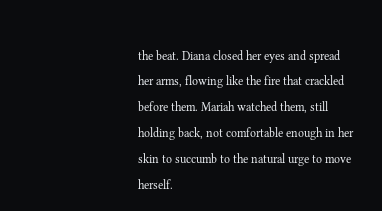the beat. Diana closed her eyes and spread her arms, flowing like the fire that crackled before them. Mariah watched them, still holding back, not comfortable enough in her skin to succumb to the natural urge to move herself.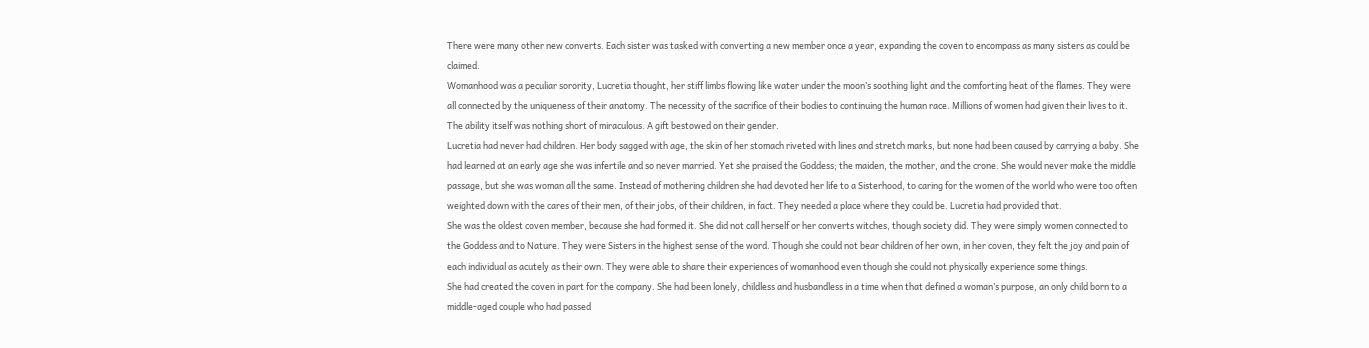There were many other new converts. Each sister was tasked with converting a new member once a year, expanding the coven to encompass as many sisters as could be claimed.
Womanhood was a peculiar sorority, Lucretia thought, her stiff limbs flowing like water under the moon’s soothing light and the comforting heat of the flames. They were all connected by the uniqueness of their anatomy. The necessity of the sacrifice of their bodies to continuing the human race. Millions of women had given their lives to it. The ability itself was nothing short of miraculous. A gift bestowed on their gender.
Lucretia had never had children. Her body sagged with age, the skin of her stomach riveted with lines and stretch marks, but none had been caused by carrying a baby. She had learned at an early age she was infertile and so never married. Yet she praised the Goddess; the maiden, the mother, and the crone. She would never make the middle passage, but she was woman all the same. Instead of mothering children she had devoted her life to a Sisterhood, to caring for the women of the world who were too often weighted down with the cares of their men, of their jobs, of their children, in fact. They needed a place where they could be. Lucretia had provided that.
She was the oldest coven member, because she had formed it. She did not call herself or her converts witches, though society did. They were simply women connected to the Goddess and to Nature. They were Sisters in the highest sense of the word. Though she could not bear children of her own, in her coven, they felt the joy and pain of each individual as acutely as their own. They were able to share their experiences of womanhood even though she could not physically experience some things.
She had created the coven in part for the company. She had been lonely, childless and husbandless in a time when that defined a woman’s purpose, an only child born to a middle-aged couple who had passed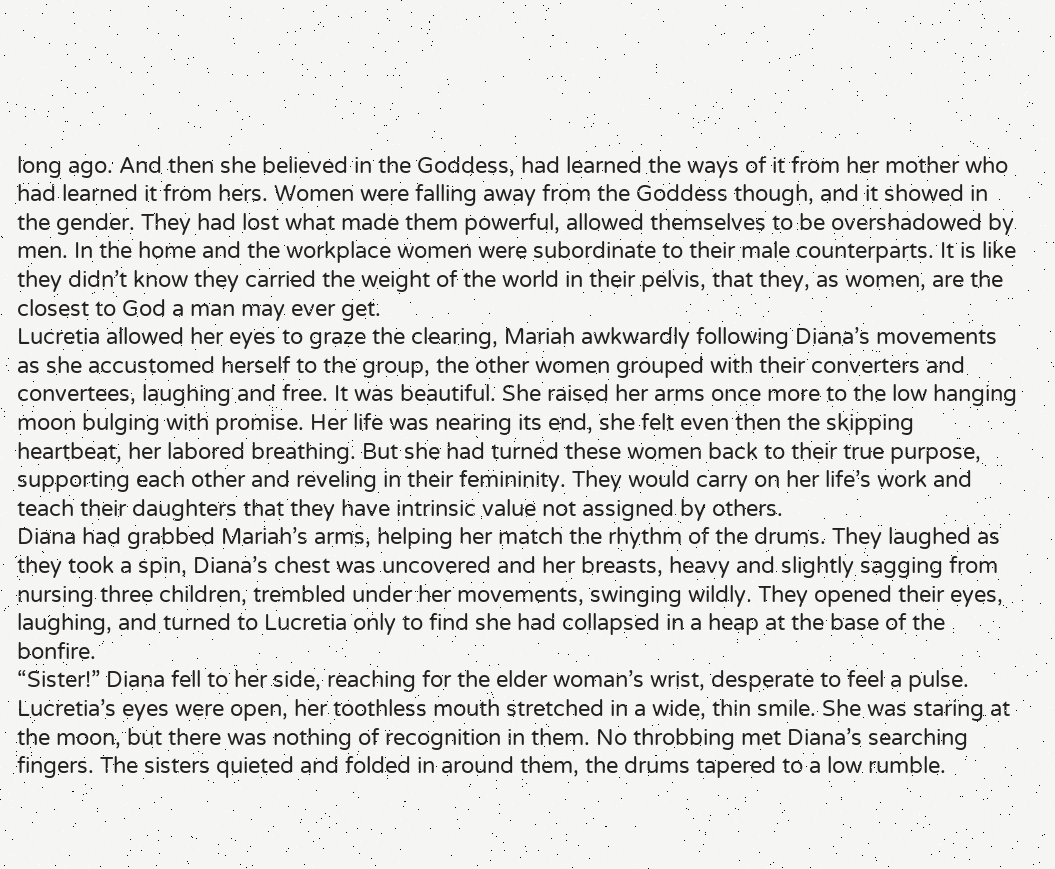long ago. And then she believed in the Goddess, had learned the ways of it from her mother who had learned it from hers. Women were falling away from the Goddess though, and it showed in the gender. They had lost what made them powerful, allowed themselves to be overshadowed by men. In the home and the workplace women were subordinate to their male counterparts. It is like they didn’t know they carried the weight of the world in their pelvis, that they, as women, are the closest to God a man may ever get.
Lucretia allowed her eyes to graze the clearing, Mariah awkwardly following Diana’s movements as she accustomed herself to the group, the other women grouped with their converters and convertees, laughing and free. It was beautiful. She raised her arms once more to the low hanging moon bulging with promise. Her life was nearing its end, she felt even then the skipping heartbeat, her labored breathing. But she had turned these women back to their true purpose, supporting each other and reveling in their femininity. They would carry on her life’s work and teach their daughters that they have intrinsic value not assigned by others.
Diana had grabbed Mariah’s arms, helping her match the rhythm of the drums. They laughed as they took a spin, Diana’s chest was uncovered and her breasts, heavy and slightly sagging from nursing three children, trembled under her movements, swinging wildly. They opened their eyes, laughing, and turned to Lucretia only to find she had collapsed in a heap at the base of the bonfire.
“Sister!” Diana fell to her side, reaching for the elder woman’s wrist, desperate to feel a pulse. Lucretia’s eyes were open, her toothless mouth stretched in a wide, thin smile. She was staring at the moon, but there was nothing of recognition in them. No throbbing met Diana’s searching fingers. The sisters quieted and folded in around them, the drums tapered to a low rumble.